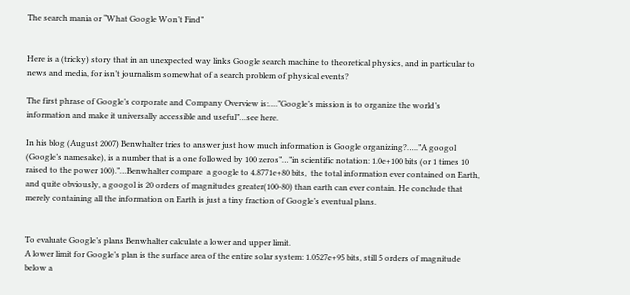The search mania or “What Google Won’t Find”


Here is a (tricky) story that in an unexpected way links Google search machine to theoretical physics, and in particular to news and media, for isn’t journalism somewhat of a search problem of physical events?

The first phrase of Google’s corporate and Company Overview is:….”Google’s mission is to organize the world’s information and make it universally accessible and useful”…see here.

In his blog (August 2007) Benwhalter tries to answer just how much information is Google organizing?…..”A googol (Google’s namesake), is a number that is a one followed by 100 zeros”…”in scientific notation: 1.0e+100 bits (or 1 times 10 raised to the power 100).”…Benwhalter compare  a google to 4.8771e+80 bits,  the total information ever contained on Earth, and quite obviously, a googol is 20 orders of magnitudes greater(100-80) than earth can ever contain. He conclude that merely containing all the information on Earth is just a tiny fraction of Google’s eventual plans.


To evaluate Google’s plans Benwhalter calculate a lower and upper limit.
A lower limit for Google’s plan is the surface area of the entire solar system: 1.0527e+95 bits, still 5 orders of magnitude below a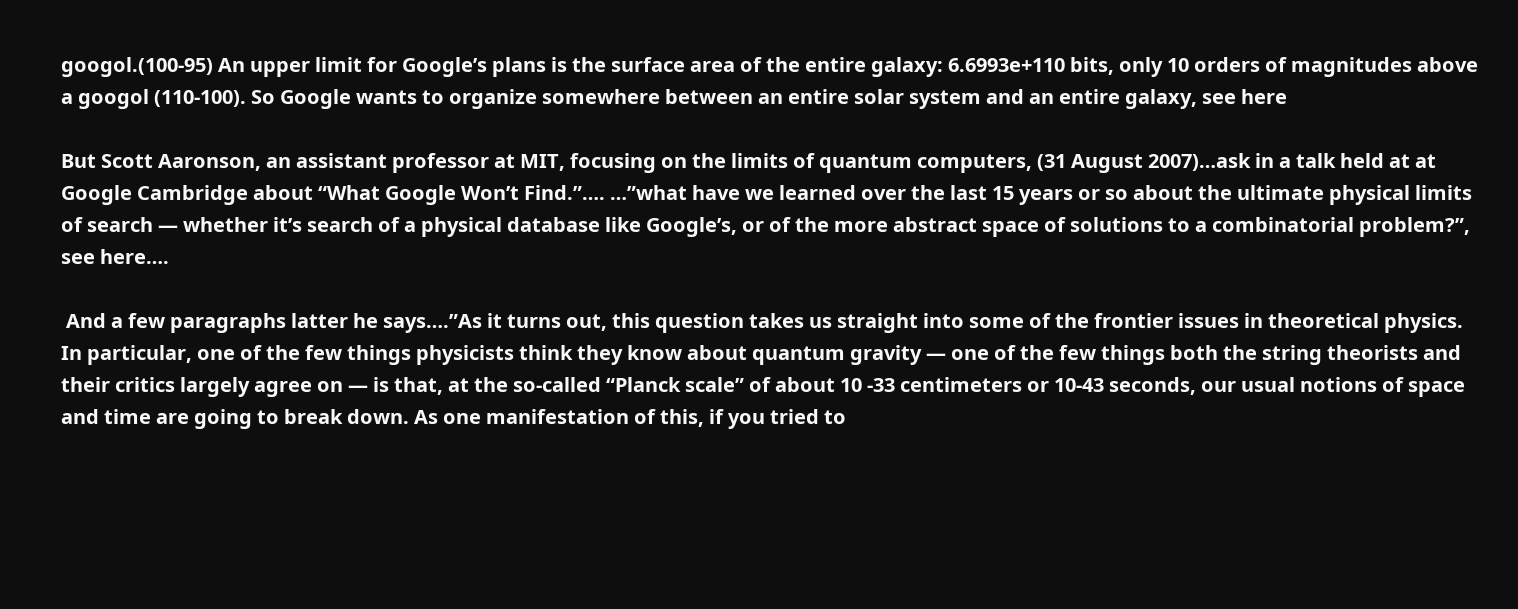googol.(100-95) An upper limit for Google’s plans is the surface area of the entire galaxy: 6.6993e+110 bits, only 10 orders of magnitudes above a googol (110-100). So Google wants to organize somewhere between an entire solar system and an entire galaxy, see here

But Scott Aaronson, an assistant professor at MIT, focusing on the limits of quantum computers, (31 August 2007)…ask in a talk held at at Google Cambridge about “What Google Won’t Find.”…. …”what have we learned over the last 15 years or so about the ultimate physical limits of search — whether it’s search of a physical database like Google’s, or of the more abstract space of solutions to a combinatorial problem?”, see here….

 And a few paragraphs latter he says….”As it turns out, this question takes us straight into some of the frontier issues in theoretical physics. In particular, one of the few things physicists think they know about quantum gravity — one of the few things both the string theorists and their critics largely agree on — is that, at the so-called “Planck scale” of about 10 -33 centimeters or 10-43 seconds, our usual notions of space and time are going to break down. As one manifestation of this, if you tried to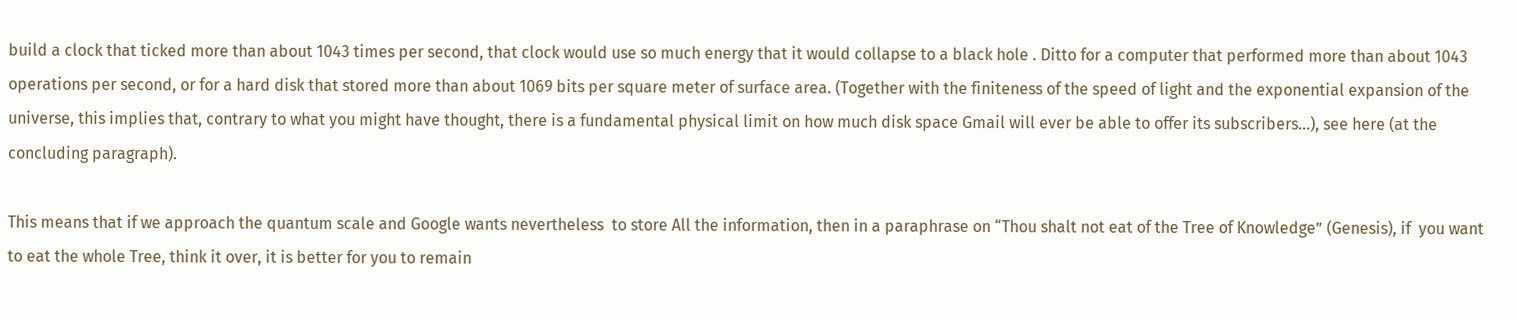build a clock that ticked more than about 1043 times per second, that clock would use so much energy that it would collapse to a black hole . Ditto for a computer that performed more than about 1043 operations per second, or for a hard disk that stored more than about 1069 bits per square meter of surface area. (Together with the finiteness of the speed of light and the exponential expansion of the universe, this implies that, contrary to what you might have thought, there is a fundamental physical limit on how much disk space Gmail will ever be able to offer its subscribers…), see here (at the concluding paragraph).

This means that if we approach the quantum scale and Google wants nevertheless  to store All the information, then in a paraphrase on “Thou shalt not eat of the Tree of Knowledge” (Genesis), if  you want to eat the whole Tree, think it over, it is better for you to remain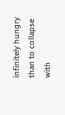infinitely hungry than to collapse with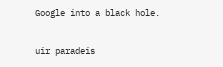Google into a black hole.

uir paradeis